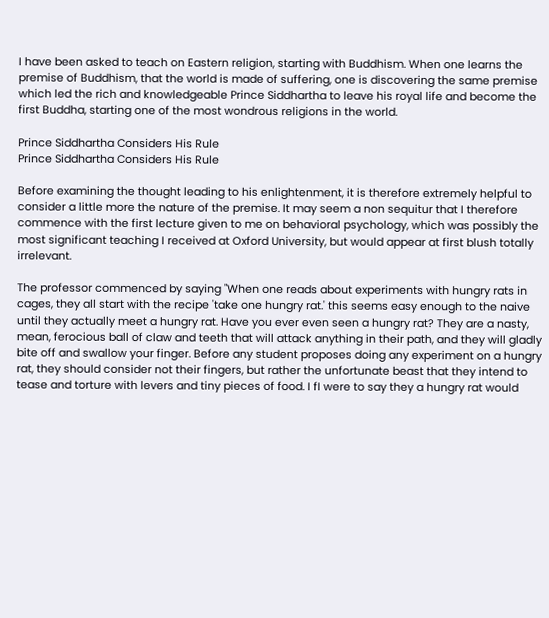I have been asked to teach on Eastern religion, starting with Buddhism. When one learns the premise of Buddhism, that the world is made of suffering, one is discovering the same premise which led the rich and knowledgeable Prince Siddhartha to leave his royal life and become the first Buddha, starting one of the most wondrous religions in the world.

Prince Siddhartha Considers His Rule
Prince Siddhartha Considers His Rule

Before examining the thought leading to his enlightenment, it is therefore extremely helpful to consider a little more the nature of the premise. It may seem a non sequitur that I therefore commence with the first lecture given to me on behavioral psychology, which was possibly the most significant teaching I received at Oxford University, but would appear at first blush totally irrelevant.

The professor commenced by saying "When one reads about experiments with hungry rats in cages, they all start with the recipe 'take one hungry rat.' this seems easy enough to the naive until they actually meet a hungry rat. Have you ever even seen a hungry rat? They are a nasty, mean, ferocious ball of claw and teeth that will attack anything in their path, and they will gladly bite off and swallow your finger. Before any student proposes doing any experiment on a hungry rat, they should consider not their fingers, but rather the unfortunate beast that they intend to tease and torture with levers and tiny pieces of food. I fI were to say they a hungry rat would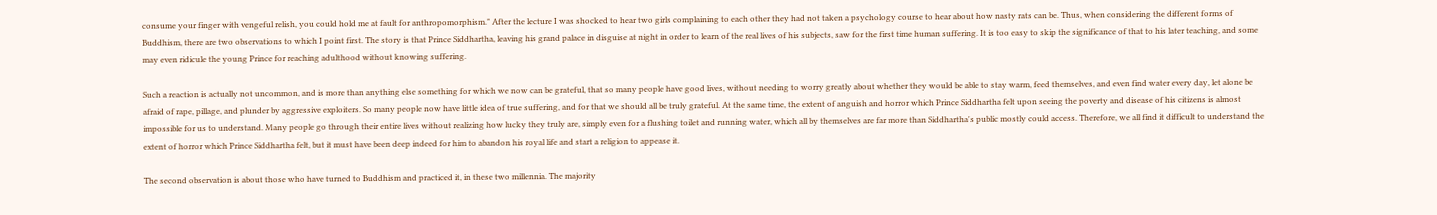consume your finger with vengeful relish, you could hold me at fault for anthropomorphism." After the lecture I was shocked to hear two girls complaining to each other they had not taken a psychology course to hear about how nasty rats can be. Thus, when considering the different forms of Buddhism, there are two observations to which I point first. The story is that Prince Siddhartha, leaving his grand palace in disguise at night in order to learn of the real lives of his subjects, saw for the first time human suffering. It is too easy to skip the significance of that to his later teaching, and some may even ridicule the young Prince for reaching adulthood without knowing suffering.

Such a reaction is actually not uncommon, and is more than anything else something for which we now can be grateful, that so many people have good lives, without needing to worry greatly about whether they would be able to stay warm, feed themselves, and even find water every day, let alone be afraid of rape, pillage, and plunder by aggressive exploiters. So many people now have little idea of true suffering, and for that we should all be truly grateful. At the same time, the extent of anguish and horror which Prince Siddhartha felt upon seeing the poverty and disease of his citizens is almost impossible for us to understand. Many people go through their entire lives without realizing how lucky they truly are, simply even for a flushing toilet and running water, which all by themselves are far more than Siddhartha's public mostly could access. Therefore, we all find it difficult to understand the extent of horror which Prince Siddhartha felt, but it must have been deep indeed for him to abandon his royal life and start a religion to appease it.

The second observation is about those who have turned to Buddhism and practiced it, in these two millennia. The majority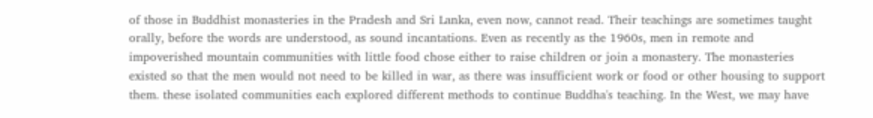of those in Buddhist monasteries in the Pradesh and Sri Lanka, even now, cannot read. Their teachings are sometimes taught orally, before the words are understood, as sound incantations. Even as recently as the 1960s, men in remote and impoverished mountain communities with little food chose either to raise children or join a monastery. The monasteries existed so that the men would not need to be killed in war, as there was insufficient work or food or other housing to support them. these isolated communities each explored different methods to continue Buddha's teaching. In the West, we may have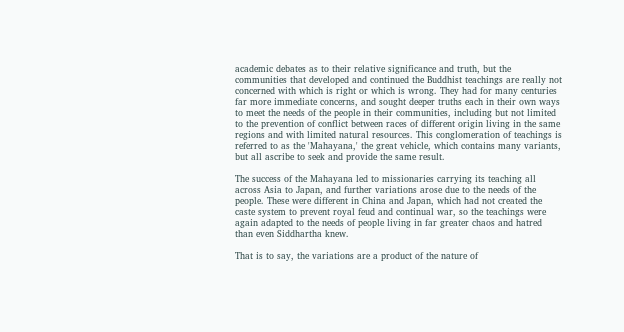academic debates as to their relative significance and truth, but the communities that developed and continued the Buddhist teachings are really not concerned with which is right or which is wrong. They had for many centuries far more immediate concerns, and sought deeper truths each in their own ways to meet the needs of the people in their communities, including but not limited to the prevention of conflict between races of different origin living in the same regions and with limited natural resources. This conglomeration of teachings is referred to as the 'Mahayana,' the great vehicle, which contains many variants, but all ascribe to seek and provide the same result.

The success of the Mahayana led to missionaries carrying its teaching all across Asia to Japan, and further variations arose due to the needs of the people. These were different in China and Japan, which had not created the caste system to prevent royal feud and continual war, so the teachings were again adapted to the needs of people living in far greater chaos and hatred than even Siddhartha knew.

That is to say, the variations are a product of the nature of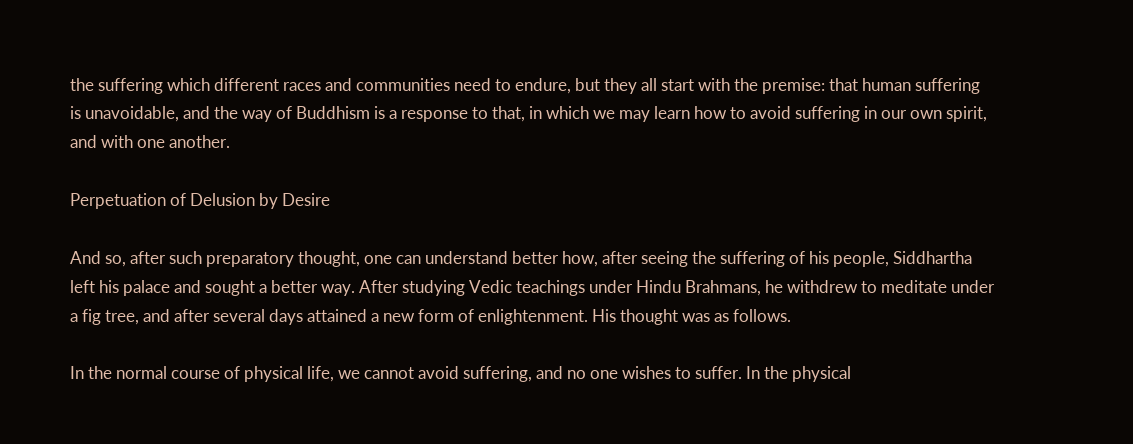the suffering which different races and communities need to endure, but they all start with the premise: that human suffering is unavoidable, and the way of Buddhism is a response to that, in which we may learn how to avoid suffering in our own spirit, and with one another.

Perpetuation of Delusion by Desire

And so, after such preparatory thought, one can understand better how, after seeing the suffering of his people, Siddhartha left his palace and sought a better way. After studying Vedic teachings under Hindu Brahmans, he withdrew to meditate under a fig tree, and after several days attained a new form of enlightenment. His thought was as follows.

In the normal course of physical life, we cannot avoid suffering, and no one wishes to suffer. In the physical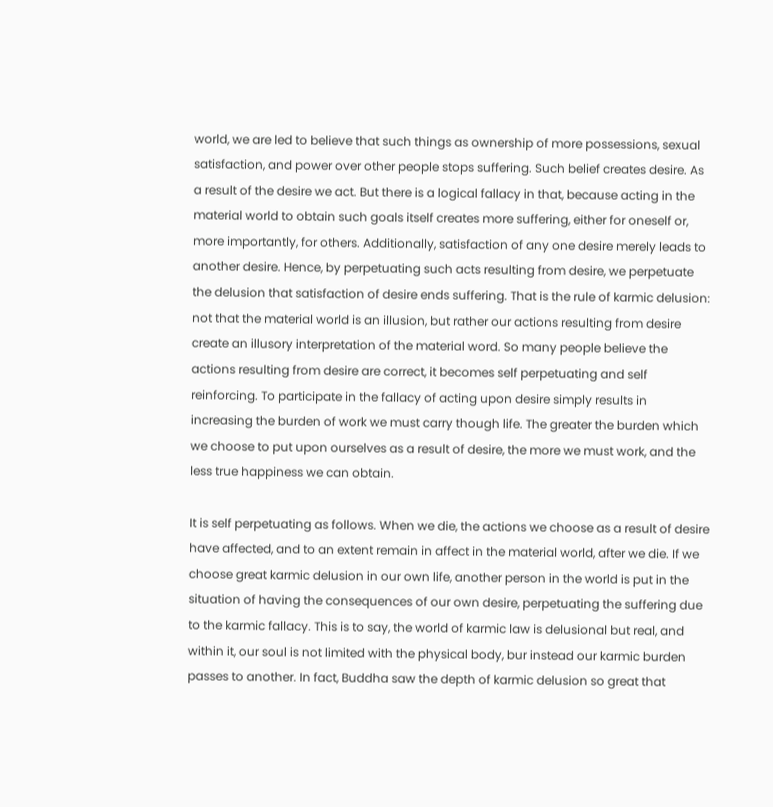world, we are led to believe that such things as ownership of more possessions, sexual satisfaction, and power over other people stops suffering. Such belief creates desire. As a result of the desire we act. But there is a logical fallacy in that, because acting in the material world to obtain such goals itself creates more suffering, either for oneself or, more importantly, for others. Additionally, satisfaction of any one desire merely leads to another desire. Hence, by perpetuating such acts resulting from desire, we perpetuate the delusion that satisfaction of desire ends suffering. That is the rule of karmic delusion: not that the material world is an illusion, but rather our actions resulting from desire create an illusory interpretation of the material word. So many people believe the actions resulting from desire are correct, it becomes self perpetuating and self reinforcing. To participate in the fallacy of acting upon desire simply results in increasing the burden of work we must carry though life. The greater the burden which we choose to put upon ourselves as a result of desire, the more we must work, and the less true happiness we can obtain.

It is self perpetuating as follows. When we die, the actions we choose as a result of desire have affected, and to an extent remain in affect in the material world, after we die. If we choose great karmic delusion in our own life, another person in the world is put in the situation of having the consequences of our own desire, perpetuating the suffering due to the karmic fallacy. This is to say, the world of karmic law is delusional but real, and within it, our soul is not limited with the physical body, bur instead our karmic burden passes to another. In fact, Buddha saw the depth of karmic delusion so great that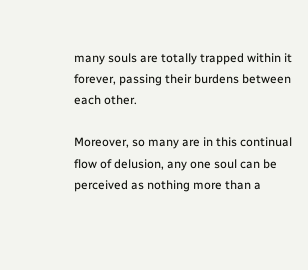many souls are totally trapped within it forever, passing their burdens between each other.

Moreover, so many are in this continual flow of delusion, any one soul can be perceived as nothing more than a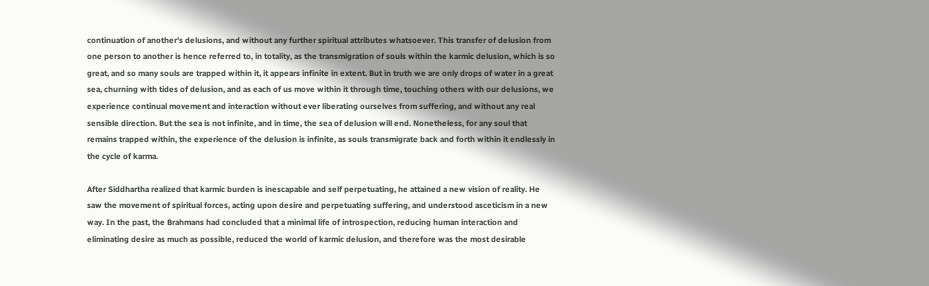continuation of another's delusions, and without any further spiritual attributes whatsoever. This transfer of delusion from one person to another is hence referred to, in totality, as the transmigration of souls within the karmic delusion, which is so great, and so many souls are trapped within it, it appears infinite in extent. But in truth we are only drops of water in a great sea, churning with tides of delusion, and as each of us move within it through time, touching others with our delusions, we experience continual movement and interaction without ever liberating ourselves from suffering, and without any real sensible direction. But the sea is not infinite, and in time, the sea of delusion will end. Nonetheless, for any soul that remains trapped within, the experience of the delusion is infinite, as souls transmigrate back and forth within it endlessly in the cycle of karma.

After Siddhartha realized that karmic burden is inescapable and self perpetuating, he attained a new vision of reality. He saw the movement of spiritual forces, acting upon desire and perpetuating suffering, and understood asceticism in a new way. In the past, the Brahmans had concluded that a minimal life of introspection, reducing human interaction and eliminating desire as much as possible, reduced the world of karmic delusion, and therefore was the most desirable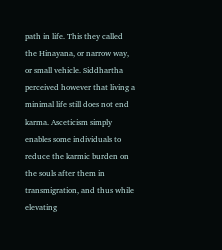path in life. This they called the Hinayana, or narrow way, or small vehicle. Siddhartha perceived however that living a minimal life still does not end karma. Asceticism simply enables some individuals to reduce the karmic burden on the souls after them in transmigration, and thus while elevating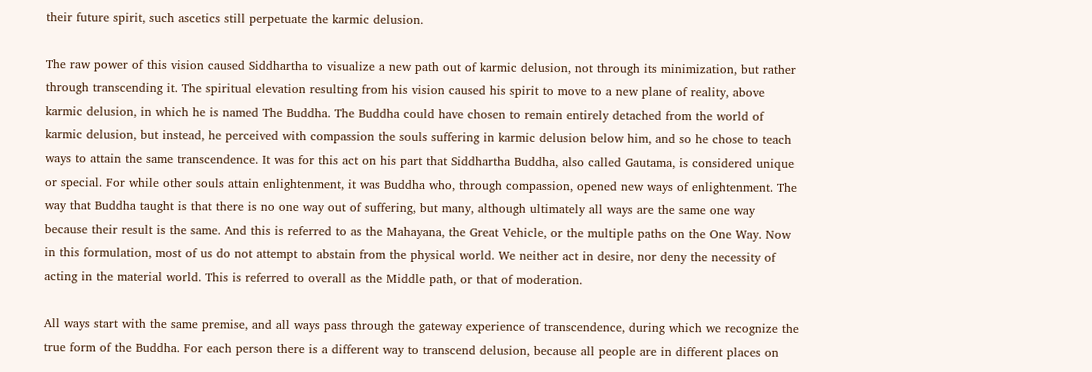their future spirit, such ascetics still perpetuate the karmic delusion.

The raw power of this vision caused Siddhartha to visualize a new path out of karmic delusion, not through its minimization, but rather through transcending it. The spiritual elevation resulting from his vision caused his spirit to move to a new plane of reality, above karmic delusion, in which he is named The Buddha. The Buddha could have chosen to remain entirely detached from the world of karmic delusion, but instead, he perceived with compassion the souls suffering in karmic delusion below him, and so he chose to teach ways to attain the same transcendence. It was for this act on his part that Siddhartha Buddha, also called Gautama, is considered unique or special. For while other souls attain enlightenment, it was Buddha who, through compassion, opened new ways of enlightenment. The way that Buddha taught is that there is no one way out of suffering, but many, although ultimately all ways are the same one way because their result is the same. And this is referred to as the Mahayana, the Great Vehicle, or the multiple paths on the One Way. Now in this formulation, most of us do not attempt to abstain from the physical world. We neither act in desire, nor deny the necessity of acting in the material world. This is referred to overall as the Middle path, or that of moderation.

All ways start with the same premise, and all ways pass through the gateway experience of transcendence, during which we recognize the true form of the Buddha. For each person there is a different way to transcend delusion, because all people are in different places on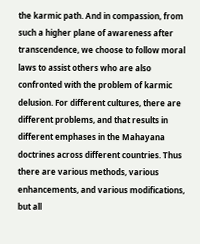the karmic path. And in compassion, from such a higher plane of awareness after transcendence, we choose to follow moral laws to assist others who are also confronted with the problem of karmic delusion. For different cultures, there are different problems, and that results in different emphases in the Mahayana doctrines across different countries. Thus there are various methods, various enhancements, and various modifications, but all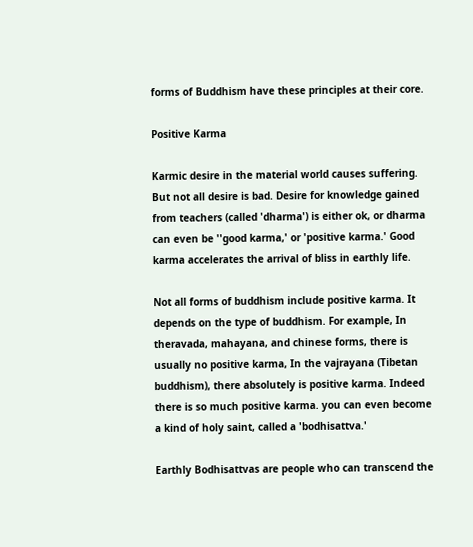forms of Buddhism have these principles at their core.

Positive Karma

Karmic desire in the material world causes suffering. But not all desire is bad. Desire for knowledge gained from teachers (called 'dharma') is either ok, or dharma can even be ''good karma,' or 'positive karma.' Good karma accelerates the arrival of bliss in earthly life.

Not all forms of buddhism include positive karma. It depends on the type of buddhism. For example, In theravada, mahayana, and chinese forms, there is usually no positive karma, In the vajrayana (Tibetan buddhism), there absolutely is positive karma. Indeed there is so much positive karma. you can even become a kind of holy saint, called a 'bodhisattva.'

Earthly Bodhisattvas are people who can transcend the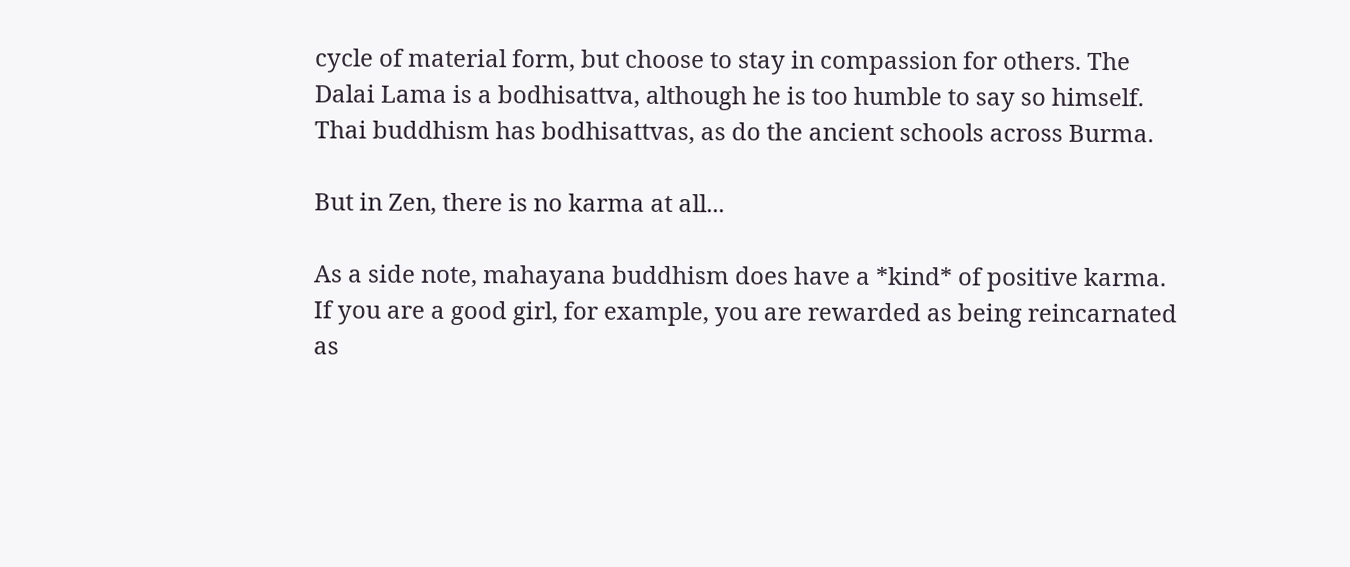cycle of material form, but choose to stay in compassion for others. The Dalai Lama is a bodhisattva, although he is too humble to say so himself. Thai buddhism has bodhisattvas, as do the ancient schools across Burma.

But in Zen, there is no karma at all...

As a side note, mahayana buddhism does have a *kind* of positive karma. If you are a good girl, for example, you are rewarded as being reincarnated as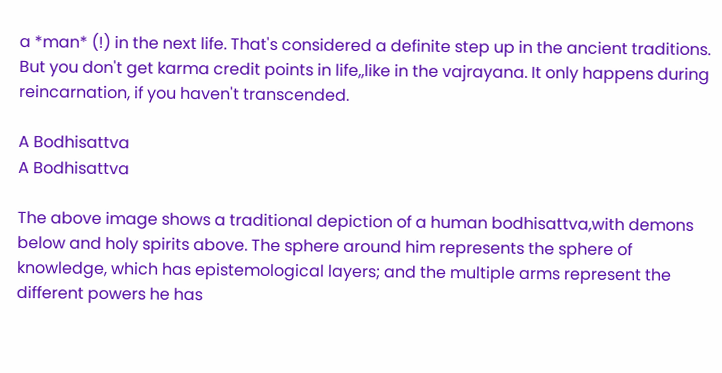a *man* (!) in the next life. That's considered a definite step up in the ancient traditions. But you don't get karma credit points in life,,like in the vajrayana. It only happens during reincarnation, if you haven't transcended.

A Bodhisattva
A Bodhisattva

The above image shows a traditional depiction of a human bodhisattva,with demons below and holy spirits above. The sphere around him represents the sphere of knowledge, which has epistemological layers; and the multiple arms represent the different powers he has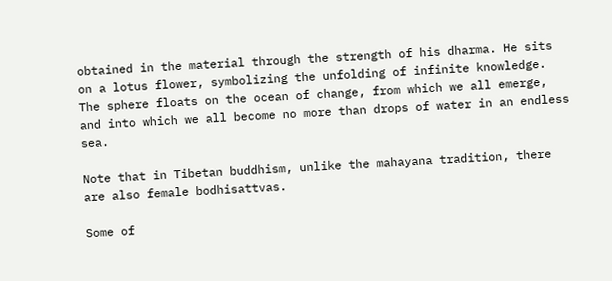obtained in the material through the strength of his dharma. He sits on a lotus flower, symbolizing the unfolding of infinite knowledge. The sphere floats on the ocean of change, from which we all emerge, and into which we all become no more than drops of water in an endless sea.

Note that in Tibetan buddhism, unlike the mahayana tradition, there are also female bodhisattvas.

Some of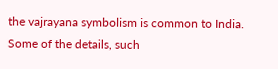the vajrayana symbolism is common to India. Some of the details, such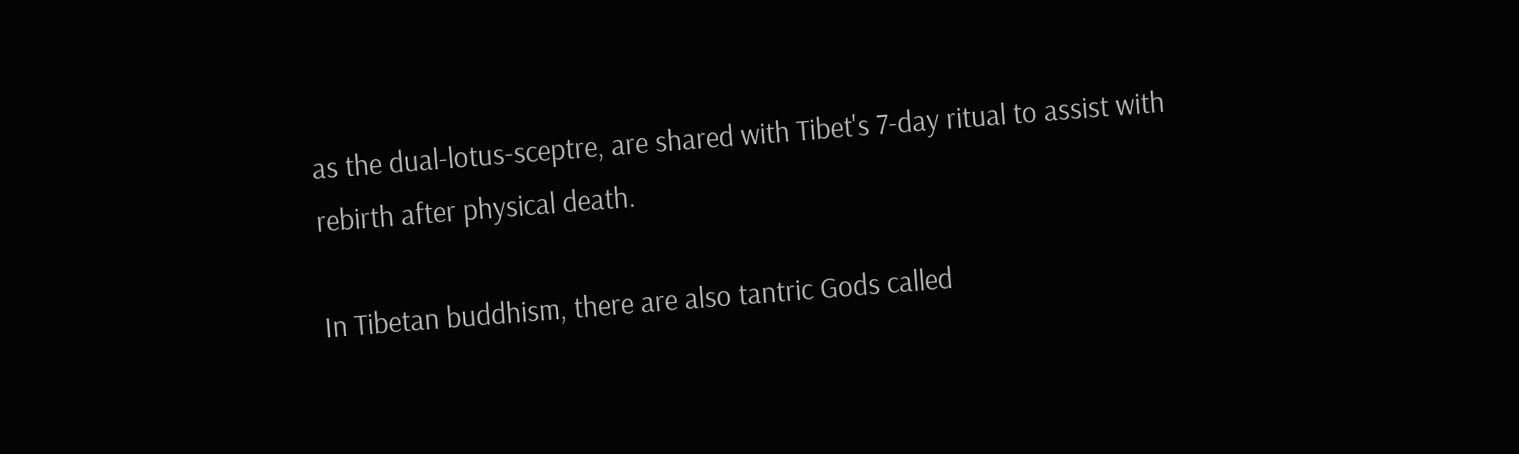as the dual-lotus-sceptre, are shared with Tibet's 7-day ritual to assist with rebirth after physical death.

In Tibetan buddhism, there are also tantric Gods called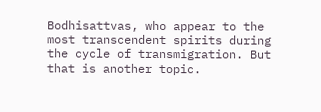Bodhisattvas, who appear to the most transcendent spirits during the cycle of transmigration. But that is another topic.